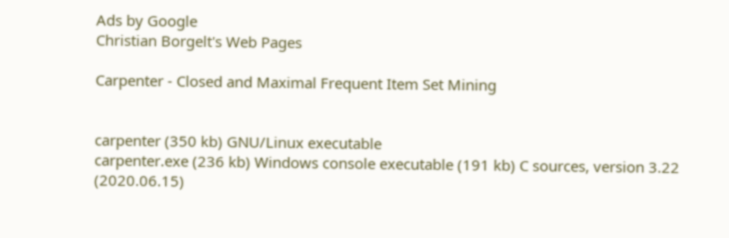Ads by Google
Christian Borgelt's Web Pages

Carpenter - Closed and Maximal Frequent Item Set Mining


carpenter (350 kb) GNU/Linux executable
carpenter.exe (236 kb) Windows console executable (191 kb) C sources, version 3.22 (2020.06.15)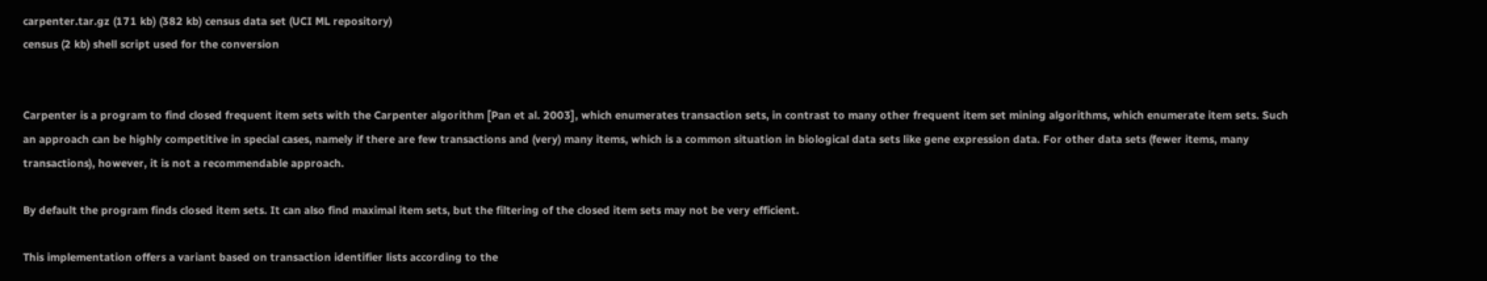carpenter.tar.gz (171 kb) (382 kb) census data set (UCI ML repository)
census (2 kb) shell script used for the conversion


Carpenter is a program to find closed frequent item sets with the Carpenter algorithm [Pan et al. 2003], which enumerates transaction sets, in contrast to many other frequent item set mining algorithms, which enumerate item sets. Such an approach can be highly competitive in special cases, namely if there are few transactions and (very) many items, which is a common situation in biological data sets like gene expression data. For other data sets (fewer items, many transactions), however, it is not a recommendable approach.

By default the program finds closed item sets. It can also find maximal item sets, but the filtering of the closed item sets may not be very efficient.

This implementation offers a variant based on transaction identifier lists according to the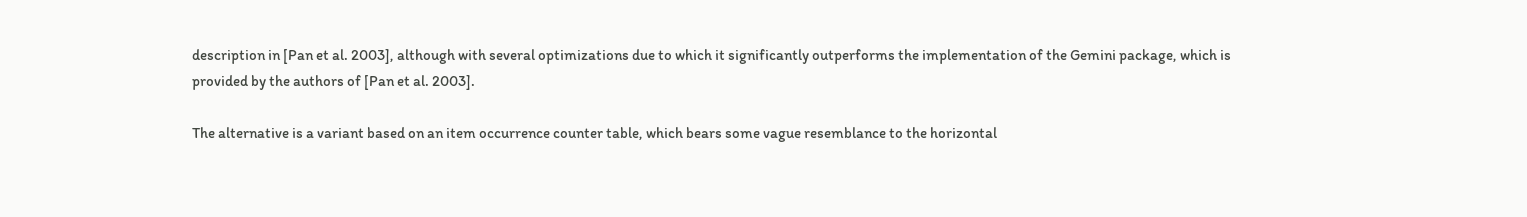description in [Pan et al. 2003], although with several optimizations due to which it significantly outperforms the implementation of the Gemini package, which is provided by the authors of [Pan et al. 2003].

The alternative is a variant based on an item occurrence counter table, which bears some vague resemblance to the horizontal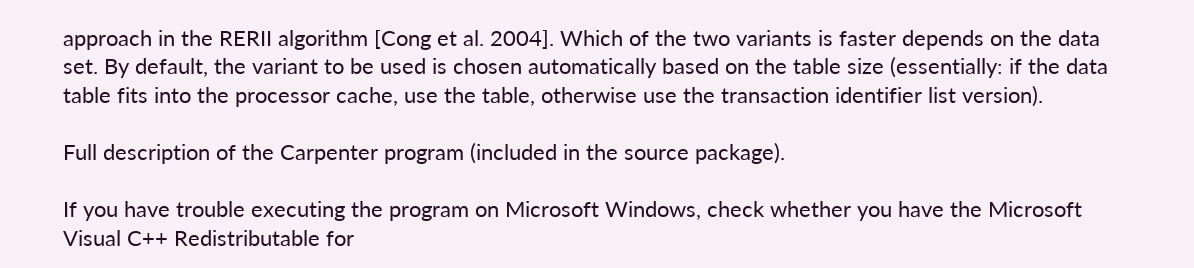approach in the RERII algorithm [Cong et al. 2004]. Which of the two variants is faster depends on the data set. By default, the variant to be used is chosen automatically based on the table size (essentially: if the data table fits into the processor cache, use the table, otherwise use the transaction identifier list version).

Full description of the Carpenter program (included in the source package).

If you have trouble executing the program on Microsoft Windows, check whether you have the Microsoft Visual C++ Redistributable for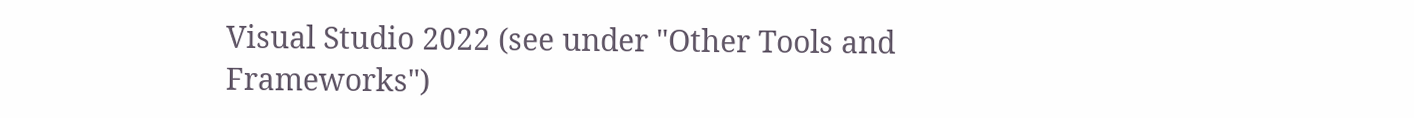Visual Studio 2022 (see under "Other Tools and Frameworks")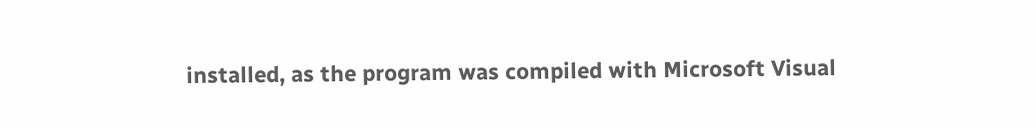installed, as the program was compiled with Microsoft Visual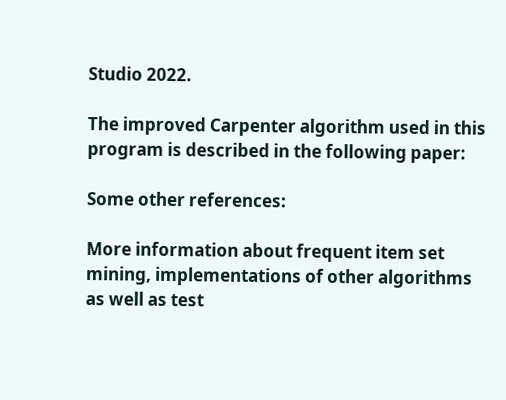Studio 2022.

The improved Carpenter algorithm used in this program is described in the following paper:

Some other references:

More information about frequent item set mining, implementations of other algorithms as well as test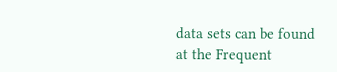data sets can be found at the Frequent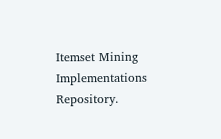Itemset Mining Implementations Repository.